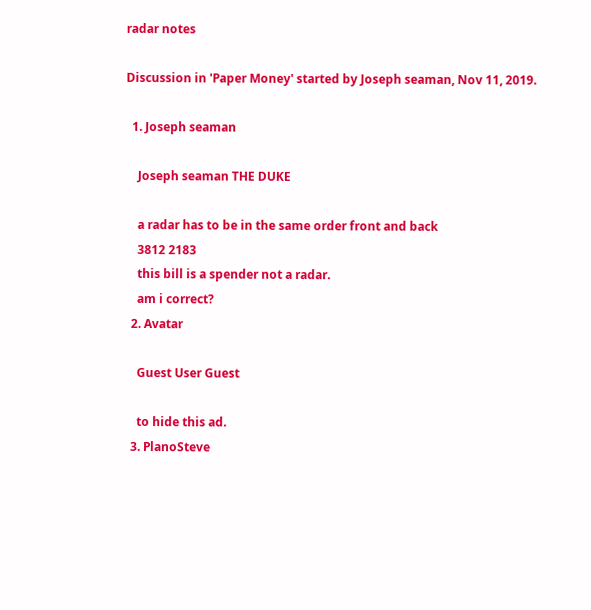radar notes

Discussion in 'Paper Money' started by Joseph seaman, Nov 11, 2019.

  1. Joseph seaman

    Joseph seaman THE DUKE

    a radar has to be in the same order front and back
    3812 2183
    this bill is a spender not a radar.
    am i correct?
  2. Avatar

    Guest User Guest

    to hide this ad.
  3. PlanoSteve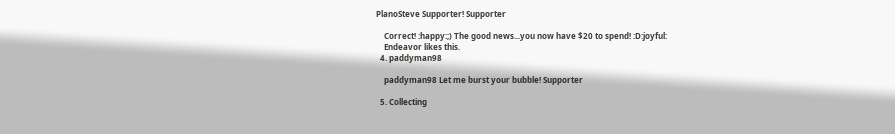PlanoSteve Supporter! Supporter

    Correct! :happy:;) The good news...you now have $20 to spend! :D:joyful:
    Endeavor likes this.
  4. paddyman98

    paddyman98 Let me burst your bubble! Supporter

  5. Collecting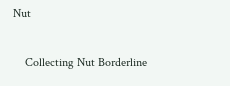Nut

    Collecting Nut Borderline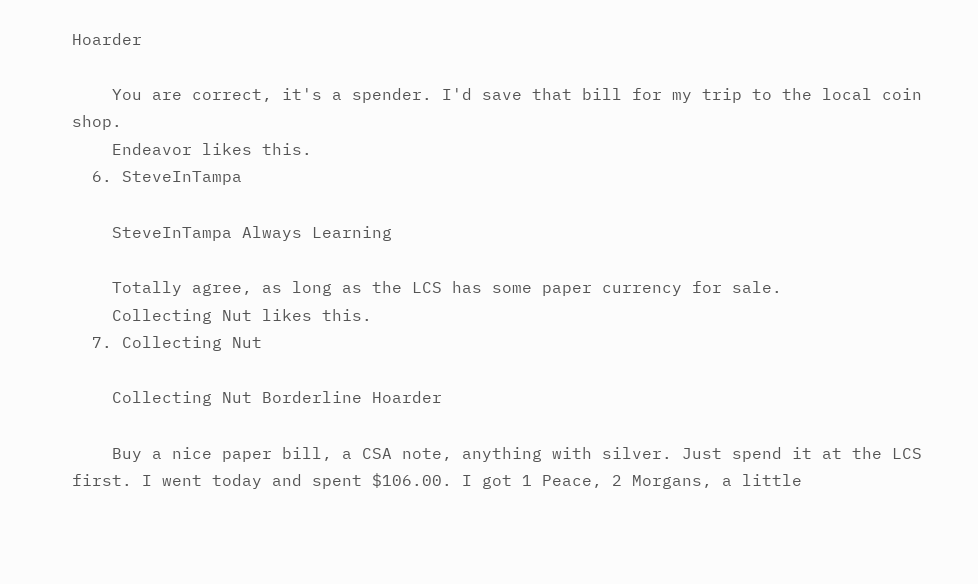Hoarder

    You are correct, it's a spender. I'd save that bill for my trip to the local coin shop.
    Endeavor likes this.
  6. SteveInTampa

    SteveInTampa Always Learning

    Totally agree, as long as the LCS has some paper currency for sale.
    Collecting Nut likes this.
  7. Collecting Nut

    Collecting Nut Borderline Hoarder

    Buy a nice paper bill, a CSA note, anything with silver. Just spend it at the LCS first. I went today and spent $106.00. I got 1 Peace, 2 Morgans, a little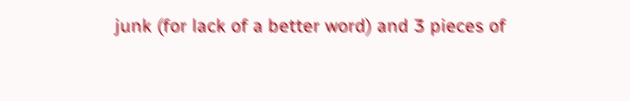junk (for lack of a better word) and 3 pieces of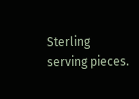Sterling serving pieces.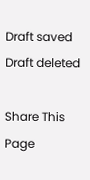Draft saved Draft deleted

Share This Page